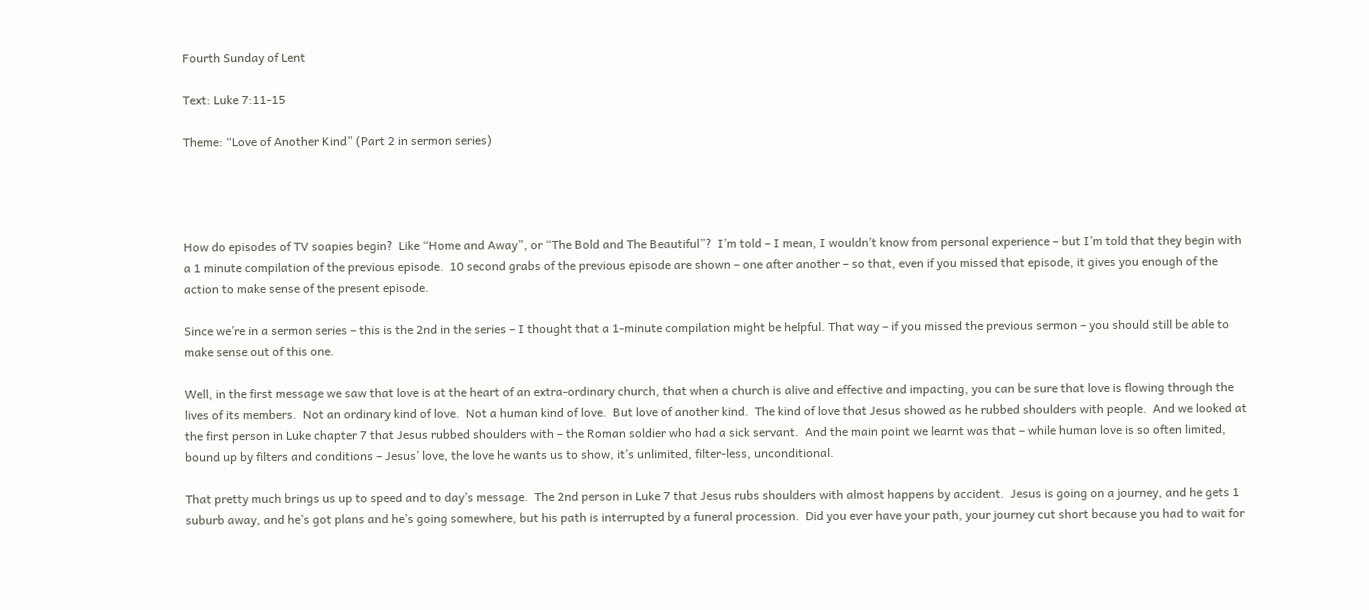Fourth Sunday of Lent

Text: Luke 7:11-15

Theme: “Love of Another Kind” (Part 2 in sermon series)




How do episodes of TV soapies begin?  Like “Home and Away”, or “The Bold and The Beautiful”?  I’m told – I mean, I wouldn’t know from personal experience – but I’m told that they begin with a 1 minute compilation of the previous episode.  10 second grabs of the previous episode are shown – one after another – so that, even if you missed that episode, it gives you enough of the action to make sense of the present episode.

Since we’re in a sermon series – this is the 2nd in the series – I thought that a 1-minute compilation might be helpful. That way – if you missed the previous sermon – you should still be able to make sense out of this one.

Well, in the first message we saw that love is at the heart of an extra-ordinary church, that when a church is alive and effective and impacting, you can be sure that love is flowing through the lives of its members.  Not an ordinary kind of love.  Not a human kind of love.  But love of another kind.  The kind of love that Jesus showed as he rubbed shoulders with people.  And we looked at the first person in Luke chapter 7 that Jesus rubbed shoulders with – the Roman soldier who had a sick servant.  And the main point we learnt was that – while human love is so often limited, bound up by filters and conditions – Jesus’ love, the love he wants us to show, it’s unlimited, filter-less, unconditional.

That pretty much brings us up to speed and to day’s message.  The 2nd person in Luke 7 that Jesus rubs shoulders with almost happens by accident.  Jesus is going on a journey, and he gets 1 suburb away, and he’s got plans and he’s going somewhere, but his path is interrupted by a funeral procession.  Did you ever have your path, your journey cut short because you had to wait for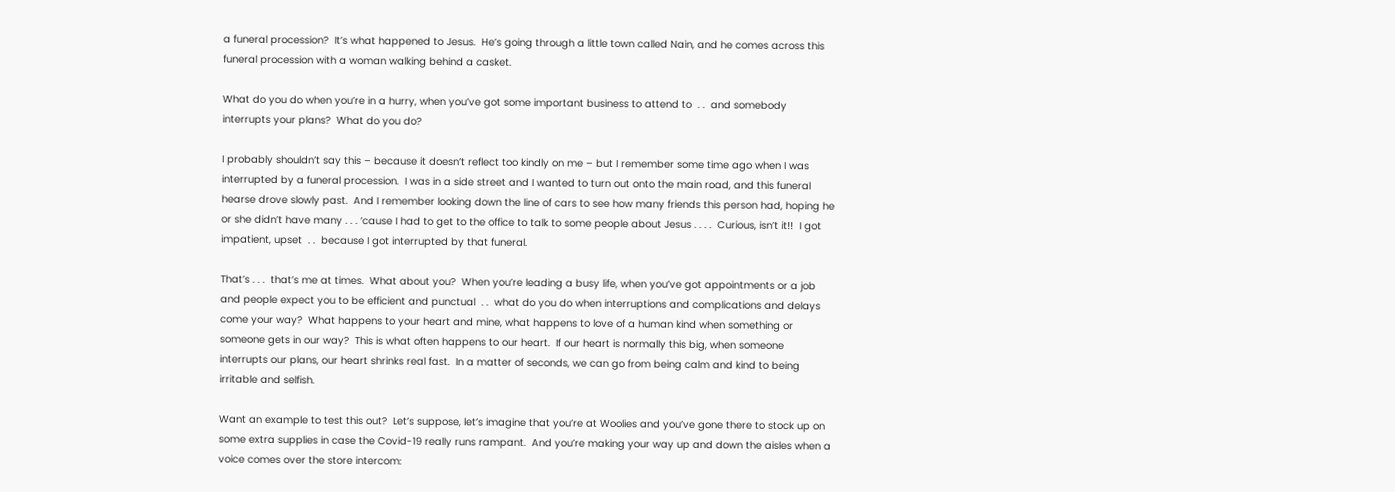a funeral procession?  It’s what happened to Jesus.  He’s going through a little town called Nain, and he comes across this funeral procession with a woman walking behind a casket.

What do you do when you’re in a hurry, when you’ve got some important business to attend to  . .  and somebody interrupts your plans?  What do you do?

I probably shouldn’t say this – because it doesn’t reflect too kindly on me – but I remember some time ago when I was interrupted by a funeral procession.  I was in a side street and I wanted to turn out onto the main road, and this funeral hearse drove slowly past.  And I remember looking down the line of cars to see how many friends this person had, hoping he or she didn’t have many . . . ‘cause I had to get to the office to talk to some people about Jesus . . . .  Curious, isn’t it!!  I got impatient, upset  . .  because I got interrupted by that funeral.

That’s . . .  that’s me at times.  What about you?  When you’re leading a busy life, when you’ve got appointments or a job and people expect you to be efficient and punctual  . .  what do you do when interruptions and complications and delays come your way?  What happens to your heart and mine, what happens to love of a human kind when something or someone gets in our way?  This is what often happens to our heart.  If our heart is normally this big, when someone interrupts our plans, our heart shrinks real fast.  In a matter of seconds, we can go from being calm and kind to being irritable and selfish.

Want an example to test this out?  Let’s suppose, let’s imagine that you’re at Woolies and you’ve gone there to stock up on some extra supplies in case the Covid-19 really runs rampant.  And you’re making your way up and down the aisles when a voice comes over the store intercom: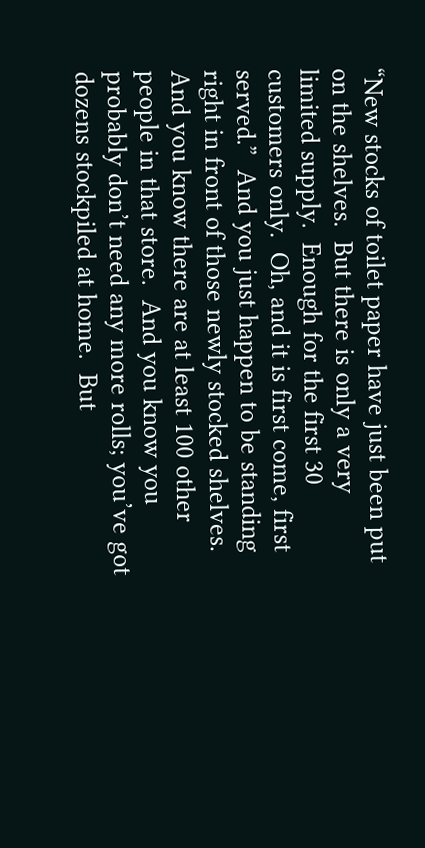“New stocks of toilet paper have just been put on the shelves.  But there is only a very limited supply.  Enough for the first 30 customers only.  Oh, and it is first come, first served.”  And you just happen to be standing right in front of those newly stocked shelves.  And you know there are at least 100 other people in that store.  And you know you probably don’t need any more rolls; you’ve got dozens stockpiled at home.  But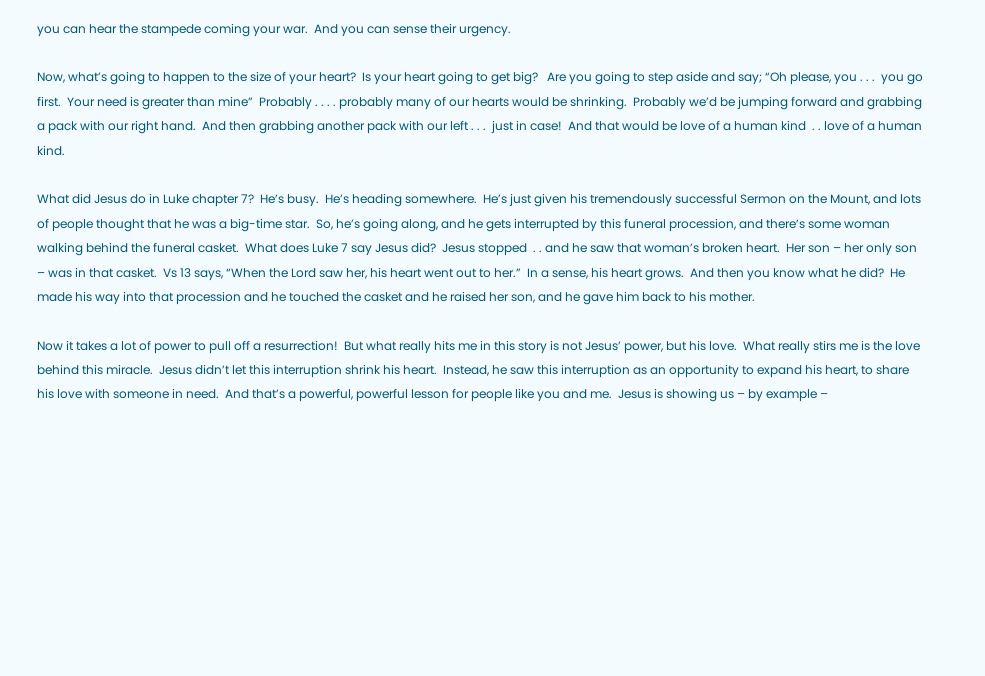you can hear the stampede coming your war.  And you can sense their urgency.

Now, what’s going to happen to the size of your heart?  Is your heart going to get big?   Are you going to step aside and say; “Oh please, you . . .  you go first.  Your need is greater than mine”  Probably . . . . probably many of our hearts would be shrinking.  Probably we’d be jumping forward and grabbing a pack with our right hand.  And then grabbing another pack with our left . . .  just in case!  And that would be love of a human kind  . . love of a human kind.

What did Jesus do in Luke chapter 7?  He’s busy.  He’s heading somewhere.  He’s just given his tremendously successful Sermon on the Mount, and lots of people thought that he was a big-time star.  So, he’s going along, and he gets interrupted by this funeral procession, and there’s some woman walking behind the funeral casket.  What does Luke 7 say Jesus did?  Jesus stopped  . . and he saw that woman’s broken heart.  Her son – her only son – was in that casket.  Vs 13 says, “When the Lord saw her, his heart went out to her.”  In a sense, his heart grows.  And then you know what he did?  He made his way into that procession and he touched the casket and he raised her son, and he gave him back to his mother.

Now it takes a lot of power to pull off a resurrection!  But what really hits me in this story is not Jesus’ power, but his love.  What really stirs me is the love behind this miracle.  Jesus didn’t let this interruption shrink his heart.  Instead, he saw this interruption as an opportunity to expand his heart, to share his love with someone in need.  And that’s a powerful, powerful lesson for people like you and me.  Jesus is showing us – by example –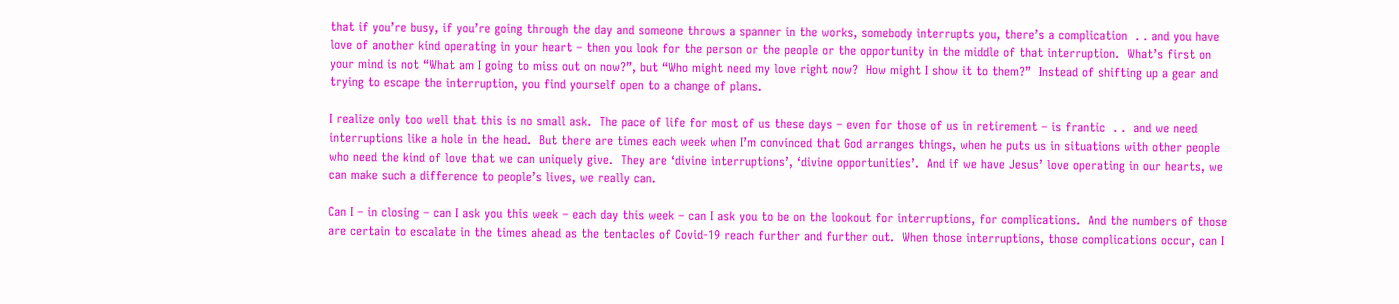that if you’re busy, if you’re going through the day and someone throws a spanner in the works, somebody interrupts you, there’s a complication  . . and you have love of another kind operating in your heart – then you look for the person or the people or the opportunity in the middle of that interruption.  What’s first on your mind is not “What am I going to miss out on now?”, but “Who might need my love right now?  How might I show it to them?”  Instead of shifting up a gear and trying to escape the interruption, you find yourself open to a change of plans.

I realize only too well that this is no small ask.  The pace of life for most of us these days – even for those of us in retirement – is frantic  . .  and we need interruptions like a hole in the head.  But there are times each week when I’m convinced that God arranges things, when he puts us in situations with other people who need the kind of love that we can uniquely give.  They are ‘divine interruptions’, ‘divine opportunities’.  And if we have Jesus’ love operating in our hearts, we can make such a difference to people’s lives, we really can.

Can I – in closing – can I ask you this week – each day this week – can I ask you to be on the lookout for interruptions, for complications.  And the numbers of those are certain to escalate in the times ahead as the tentacles of Covid-19 reach further and further out.  When those interruptions, those complications occur, can I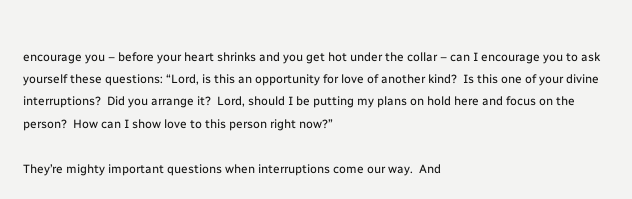encourage you – before your heart shrinks and you get hot under the collar – can I encourage you to ask yourself these questions: “Lord, is this an opportunity for love of another kind?  Is this one of your divine interruptions?  Did you arrange it?  Lord, should I be putting my plans on hold here and focus on the person?  How can I show love to this person right now?”

They’re mighty important questions when interruptions come our way.  And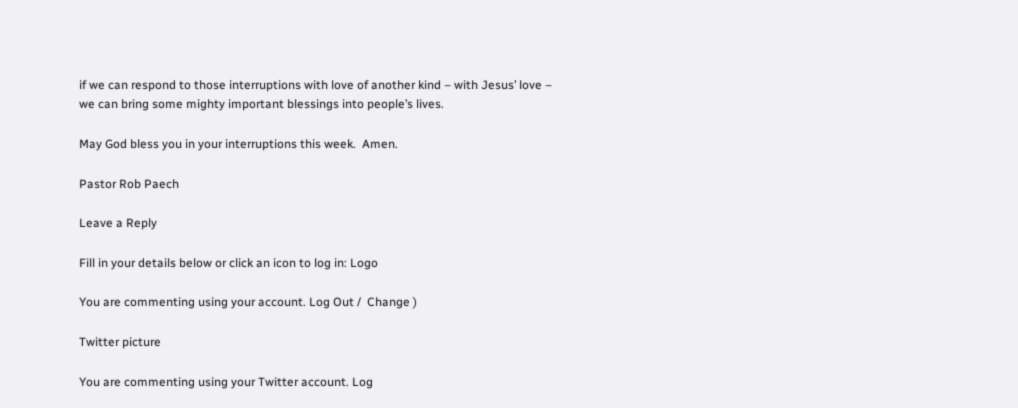if we can respond to those interruptions with love of another kind – with Jesus’ love – we can bring some mighty important blessings into people’s lives.

May God bless you in your interruptions this week.  Amen.

Pastor Rob Paech

Leave a Reply

Fill in your details below or click an icon to log in: Logo

You are commenting using your account. Log Out /  Change )

Twitter picture

You are commenting using your Twitter account. Log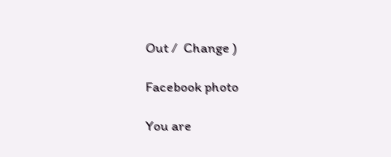Out /  Change )

Facebook photo

You are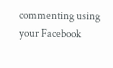commenting using your Facebook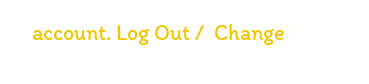account. Log Out /  Change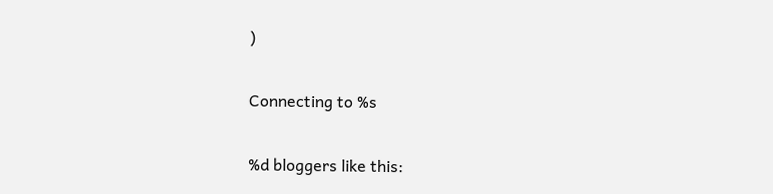)

Connecting to %s

%d bloggers like this: